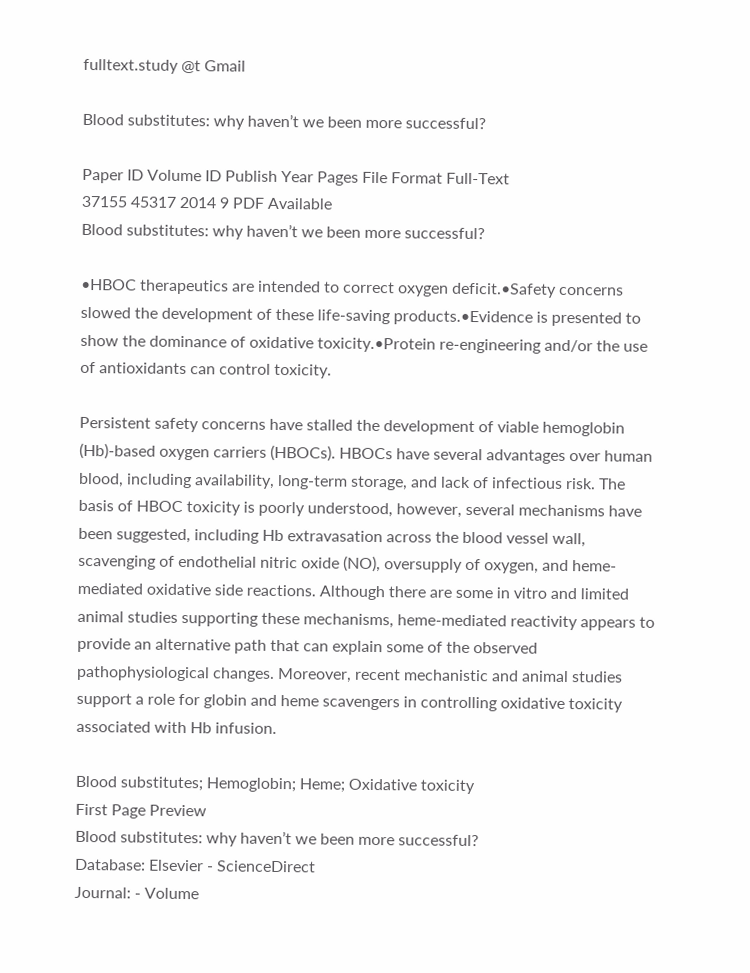fulltext.study @t Gmail

Blood substitutes: why haven’t we been more successful?

Paper ID Volume ID Publish Year Pages File Format Full-Text
37155 45317 2014 9 PDF Available
Blood substitutes: why haven’t we been more successful?

•HBOC therapeutics are intended to correct oxygen deficit.•Safety concerns slowed the development of these life-saving products.•Evidence is presented to show the dominance of oxidative toxicity.•Protein re-engineering and/or the use of antioxidants can control toxicity.

Persistent safety concerns have stalled the development of viable hemoglobin (Hb)-based oxygen carriers (HBOCs). HBOCs have several advantages over human blood, including availability, long-term storage, and lack of infectious risk. The basis of HBOC toxicity is poorly understood, however, several mechanisms have been suggested, including Hb extravasation across the blood vessel wall, scavenging of endothelial nitric oxide (NO), oversupply of oxygen, and heme-mediated oxidative side reactions. Although there are some in vitro and limited animal studies supporting these mechanisms, heme-mediated reactivity appears to provide an alternative path that can explain some of the observed pathophysiological changes. Moreover, recent mechanistic and animal studies support a role for globin and heme scavengers in controlling oxidative toxicity associated with Hb infusion.

Blood substitutes; Hemoglobin; Heme; Oxidative toxicity
First Page Preview
Blood substitutes: why haven’t we been more successful?
Database: Elsevier - ScienceDirect
Journal: - Volume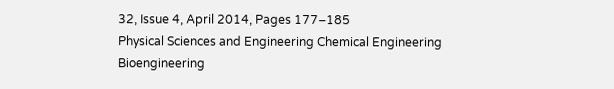32, Issue 4, April 2014, Pages 177–185
Physical Sciences and Engineering Chemical Engineering Bioengineering